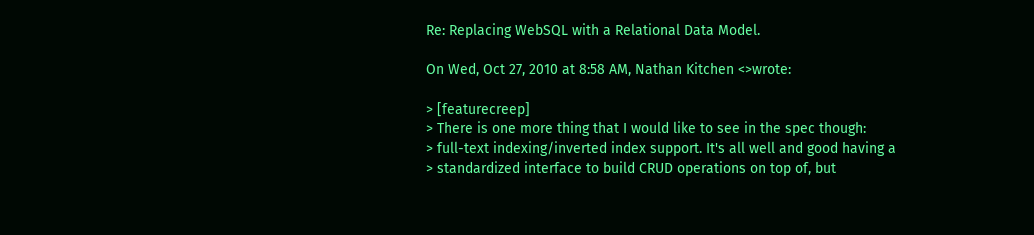Re: Replacing WebSQL with a Relational Data Model.

On Wed, Oct 27, 2010 at 8:58 AM, Nathan Kitchen <>wrote:

> [featurecreep]
> There is one more thing that I would like to see in the spec though:
> full-text indexing/inverted index support. It's all well and good having a
> standardized interface to build CRUD operations on top of, but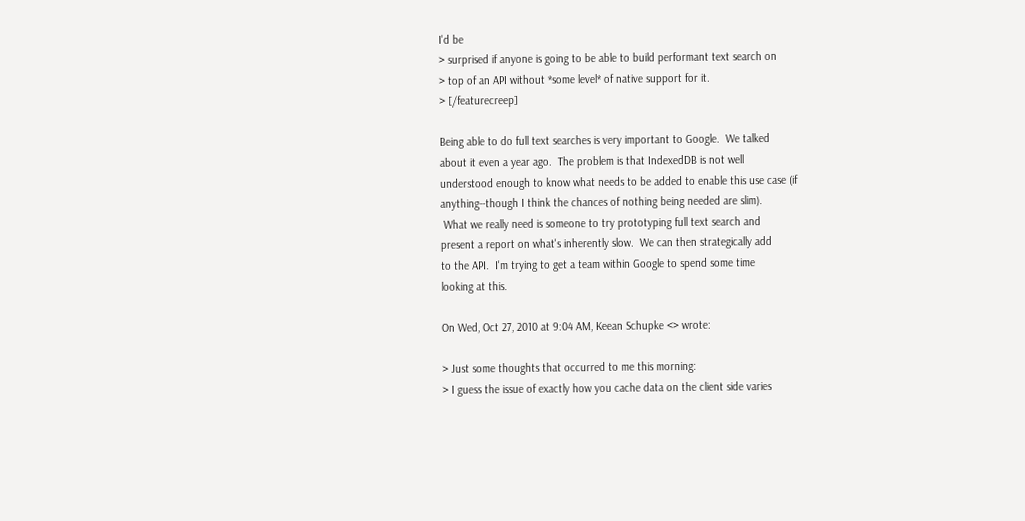I'd be
> surprised if anyone is going to be able to build performant text search on
> top of an API without *some level* of native support for it.
> [/featurecreep]

Being able to do full text searches is very important to Google.  We talked
about it even a year ago.  The problem is that IndexedDB is not well
understood enough to know what needs to be added to enable this use case (if
anything--though I think the chances of nothing being needed are slim).
 What we really need is someone to try prototyping full text search and
present a report on what's inherently slow.  We can then strategically add
to the API.  I'm trying to get a team within Google to spend some time
looking at this.

On Wed, Oct 27, 2010 at 9:04 AM, Keean Schupke <> wrote:

> Just some thoughts that occurred to me this morning:
> I guess the issue of exactly how you cache data on the client side varies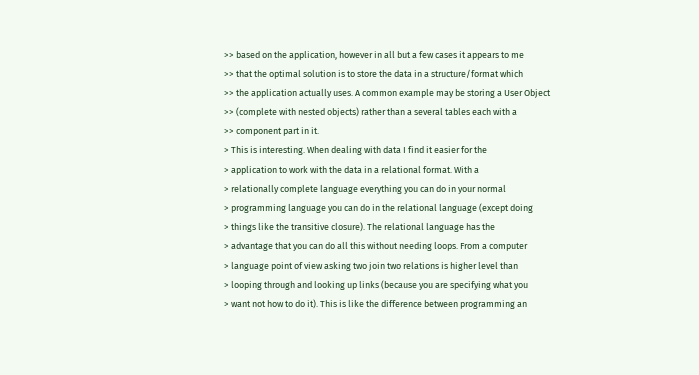>> based on the application, however in all but a few cases it appears to me
>> that the optimal solution is to store the data in a structure/format which
>> the application actually uses. A common example may be storing a User Object
>> (complete with nested objects) rather than a several tables each with a
>> component part in it.
> This is interesting. When dealing with data I find it easier for the
> application to work with the data in a relational format. With a
> relationally complete language everything you can do in your normal
> programming language you can do in the relational language (except doing
> things like the transitive closure). The relational language has the
> advantage that you can do all this without needing loops. From a computer
> language point of view asking two join two relations is higher level than
> looping through and looking up links (because you are specifying what you
> want not how to do it). This is like the difference between programming an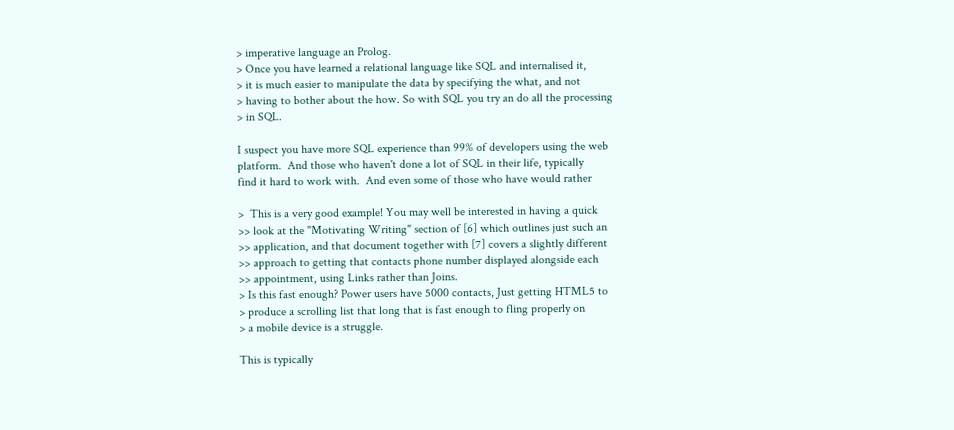> imperative language an Prolog.
> Once you have learned a relational language like SQL and internalised it,
> it is much easier to manipulate the data by specifying the what, and not
> having to bother about the how. So with SQL you try an do all the processing
> in SQL.

I suspect you have more SQL experience than 99% of developers using the web
platform.  And those who haven't done a lot of SQL in their life, typically
find it hard to work with.  And even some of those who have would rather

>  This is a very good example! You may well be interested in having a quick
>> look at the "Motivating Writing" section of [6] which outlines just such an
>> application, and that document together with [7] covers a slightly different
>> approach to getting that contacts phone number displayed alongside each
>> appointment, using Links rather than Joins.
> Is this fast enough? Power users have 5000 contacts, Just getting HTML5 to
> produce a scrolling list that long that is fast enough to fling properly on
> a mobile device is a struggle.

This is typically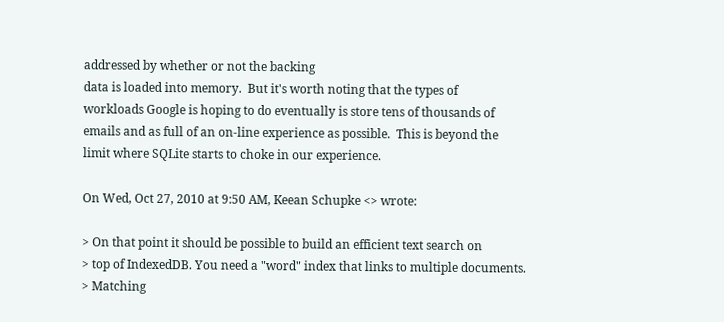addressed by whether or not the backing
data is loaded into memory.  But it's worth noting that the types of
workloads Google is hoping to do eventually is store tens of thousands of
emails and as full of an on-line experience as possible.  This is beyond the
limit where SQLite starts to choke in our experience.

On Wed, Oct 27, 2010 at 9:50 AM, Keean Schupke <> wrote:

> On that point it should be possible to build an efficient text search on
> top of IndexedDB. You need a "word" index that links to multiple documents.
> Matching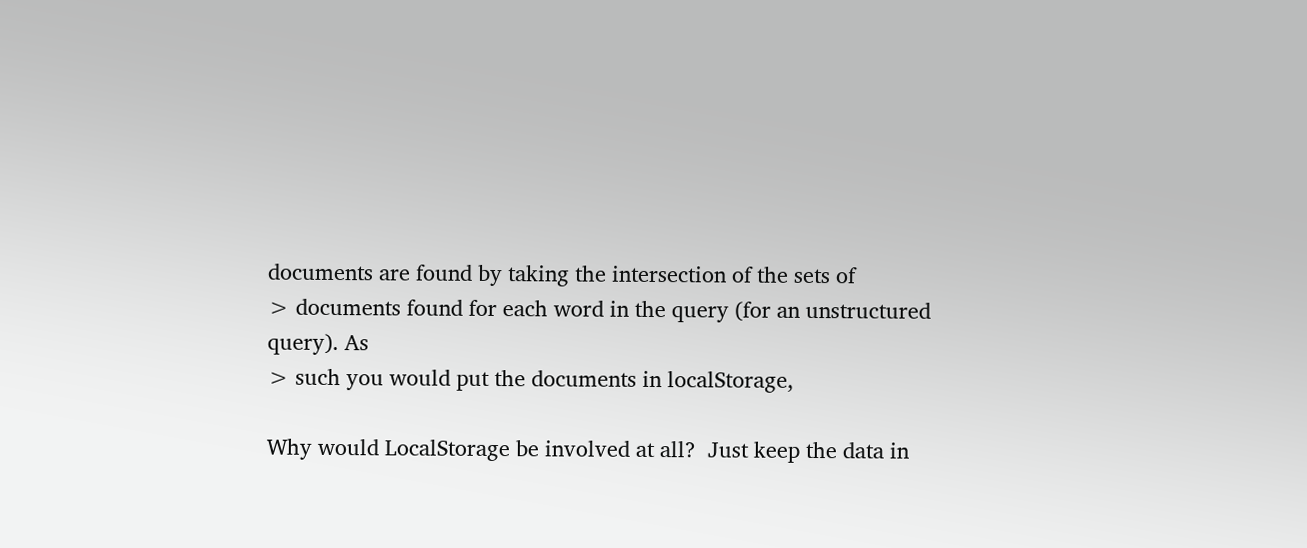documents are found by taking the intersection of the sets of
> documents found for each word in the query (for an unstructured query). As
> such you would put the documents in localStorage,

Why would LocalStorage be involved at all?  Just keep the data in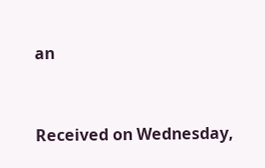an


Received on Wednesday,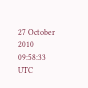27 October 2010 09:58:33 UTC